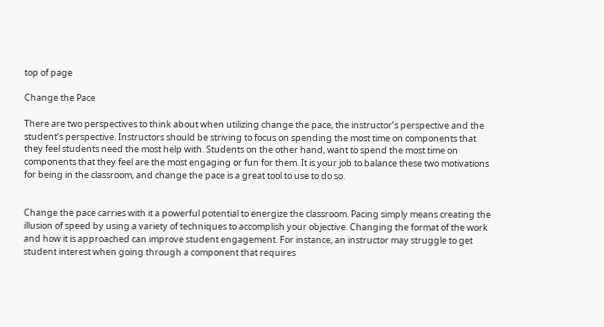top of page

Change the Pace

There are two perspectives to think about when utilizing change the pace, the instructor’s perspective and the student’s perspective. Instructors should be striving to focus on spending the most time on components that they feel students need the most help with. Students on the other hand, want to spend the most time on components that they feel are the most engaging or fun for them. It is your job to balance these two motivations for being in the classroom, and change the pace is a great tool to use to do so.


Change the pace carries with it a powerful potential to energize the classroom. Pacing simply means creating the illusion of speed by using a variety of techniques to accomplish your objective. Changing the format of the work and how it is approached can improve student engagement. For instance, an instructor may struggle to get student interest when going through a component that requires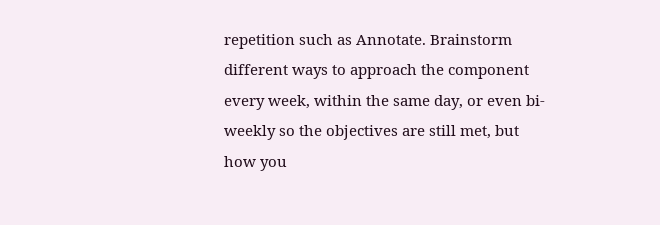repetition such as Annotate. Brainstorm different ways to approach the component every week, within the same day, or even bi-weekly so the objectives are still met, but how you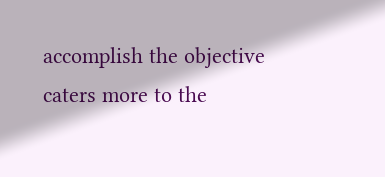accomplish the objective caters more to the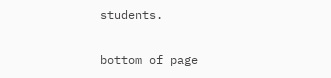students.

bottom of page